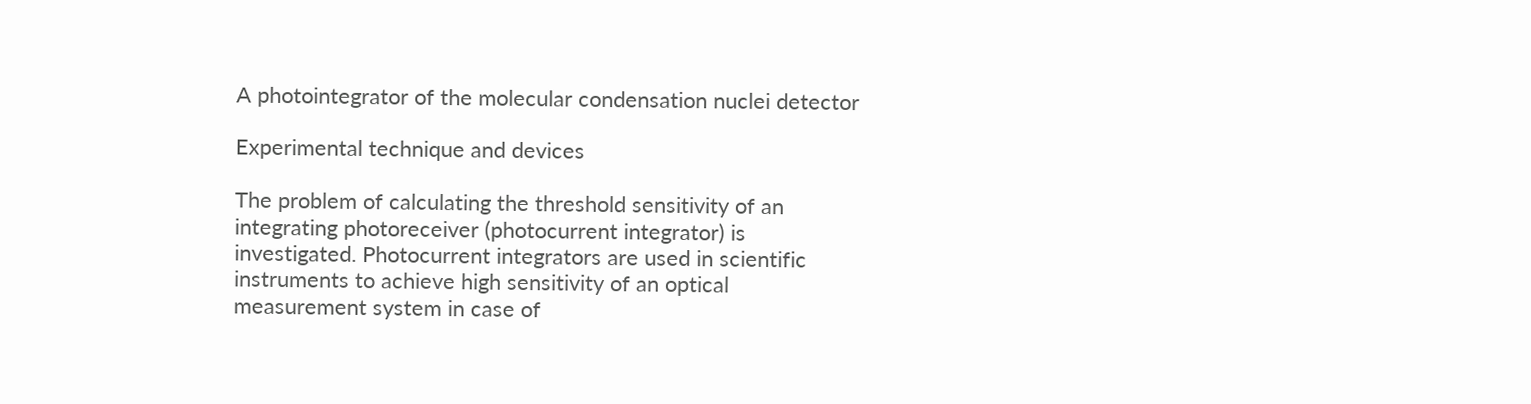A photointegrator of the molecular condensation nuclei detector

Experimental technique and devices

The problem of calculating the threshold sensitivity of an integrating photoreceiver (photocurrent integrator) is investigated. Photocurrent integrators are used in scientific instruments to achieve high sensitivity of an optical measurement system in case of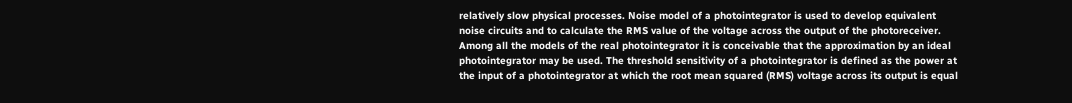relatively slow physical processes. Noise model of a photointegrator is used to develop equivalent noise circuits and to calculate the RMS value of the voltage across the output of the photoreceiver. Among all the models of the real photointegrator it is conceivable that the approximation by an ideal photointegrator may be used. The threshold sensitivity of a photointegrator is defined as the power at the input of a photointegrator at which the root mean squared (RMS) voltage across its output is equal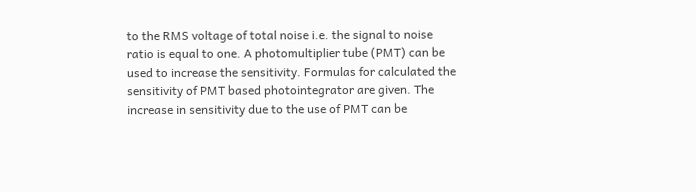to the RMS voltage of total noise i.e. the signal to noise ratio is equal to one. A photomultiplier tube (PMT) can be used to increase the sensitivity. Formulas for calculated the sensitivity of PMT based photointegrator are given. The increase in sensitivity due to the use of PMT can be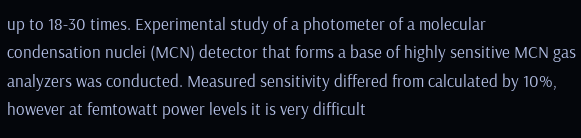up to 18-30 times. Experimental study of a photometer of a molecular condensation nuclei (MCN) detector that forms a base of highly sensitive MCN gas analyzers was conducted. Measured sensitivity differed from calculated by 10%, however at femtowatt power levels it is very difficult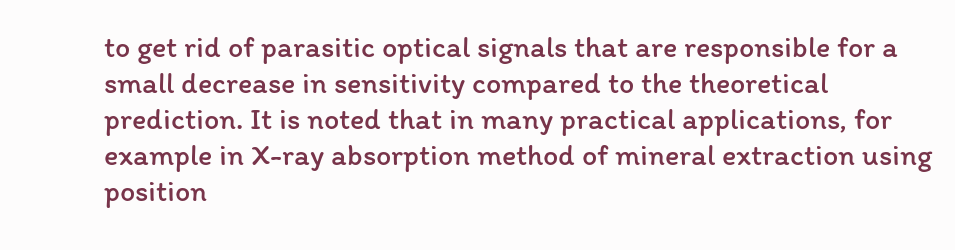to get rid of parasitic optical signals that are responsible for a small decrease in sensitivity compared to the theoretical prediction. It is noted that in many practical applications, for example in X-ray absorption method of mineral extraction using position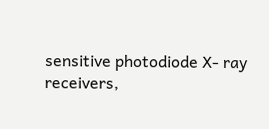sensitive photodiode X- ray receivers,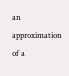an approximation of a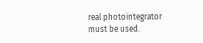real photointegrator must be used.